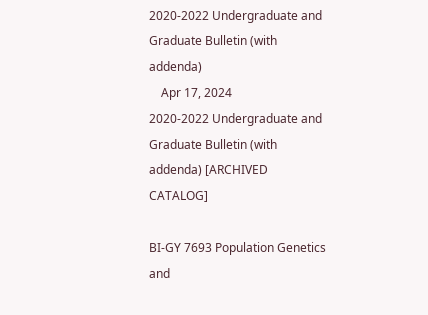2020-2022 Undergraduate and Graduate Bulletin (with addenda)
    Apr 17, 2024
2020-2022 Undergraduate and Graduate Bulletin (with addenda) [ARCHIVED CATALOG]

BI-GY 7693 Population Genetics and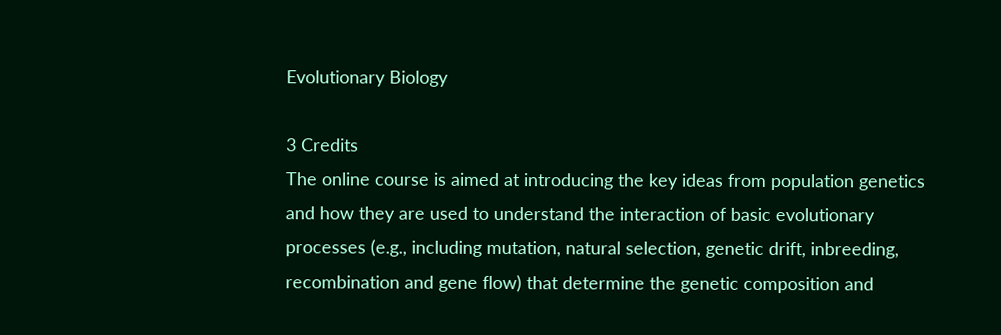Evolutionary Biology

3 Credits
The online course is aimed at introducing the key ideas from population genetics and how they are used to understand the interaction of basic evolutionary processes (e.g., including mutation, natural selection, genetic drift, inbreeding, recombination and gene flow) that determine the genetic composition and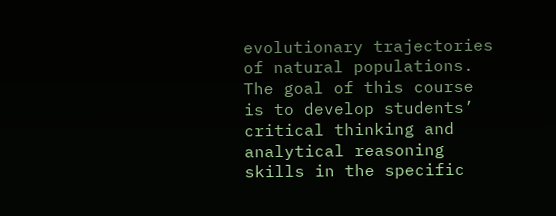evolutionary trajectories of natural populations. The goal of this course is to develop students’ critical thinking and analytical reasoning skills in the specific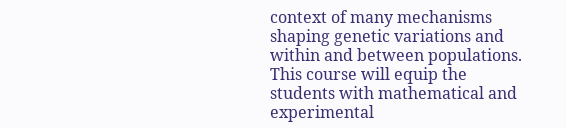context of many mechanisms shaping genetic variations and within and between populations. This course will equip the students with mathematical and experimental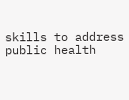skills to address public health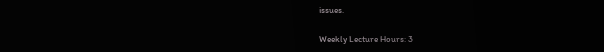issues.

Weekly Lecture Hours: 3